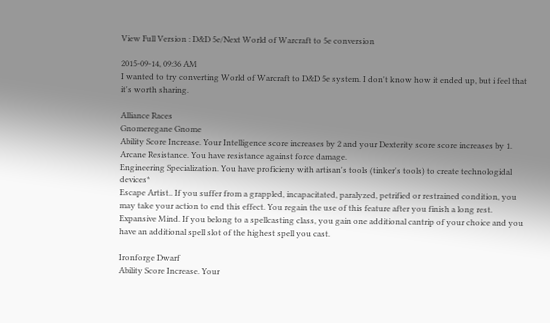View Full Version : D&D 5e/Next World of Warcraft to 5e conversion

2015-09-14, 09:36 AM
I wanted to try converting World of Warcraft to D&D 5e system. I don't know how it ended up, but i feel that it's worth sharing.

Alliance Races
Gnomeregane Gnome
Ability Score Increase. Your Intelligence score increases by 2 and your Dexterity score score increases by 1.
Arcane Resistance. You have resistance against force damage.
Engineering Specialization. You have proficieny with artisan's tools (tinker's tools) to create technologidal devices*
Escape Artist.. If you suffer from a grappled, incapacitated, paralyzed, petrified or restrained condition, you may take your action to end this effect. You regain the use of this feature after you finish a long rest.
Expansive Mind. If you belong to a spellcasting class, you gain one additional cantrip of your choice and you have an additional spell slot of the highest spell you cast.

Ironforge Dwarf
Ability Score Increase. Your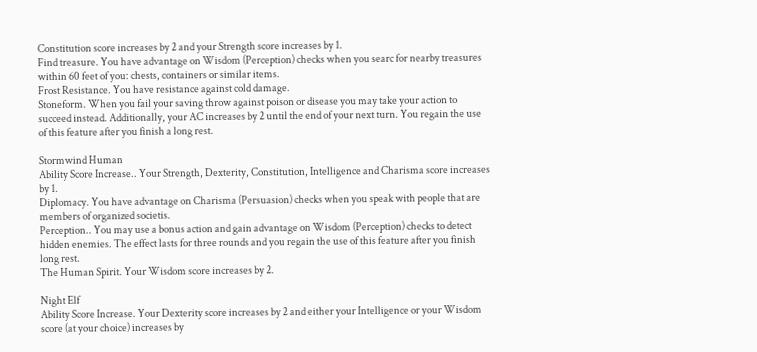Constitution score increases by 2 and your Strength score increases by 1.
Find treasure. You have advantage on Wisdom (Perception) checks when you searc for nearby treasures within 60 feet of you: chests, containers or similar items.
Frost Resistance. You have resistance against cold damage.
Stoneform. When you fail your saving throw against poison or disease you may take your action to succeed instead. Additionally, your AC increases by 2 until the end of your next turn. You regain the use of this feature after you finish a long rest.

Stormwind Human
Ability Score Increase.. Your Strength, Dexterity, Constitution, Intelligence and Charisma score increases by 1.
Diplomacy. You have advantage on Charisma (Persuasion) checks when you speak with people that are members of organized societis.
Perception.. You may use a bonus action and gain advantage on Wisdom (Perception) checks to detect hidden enemies. The effect lasts for three rounds and you regain the use of this feature after you finish long rest.
The Human Spirit. Your Wisdom score increases by 2.

Night Elf
Ability Score Increase. Your Dexterity score increases by 2 and either your Intelligence or your Wisdom score (at your choice) increases by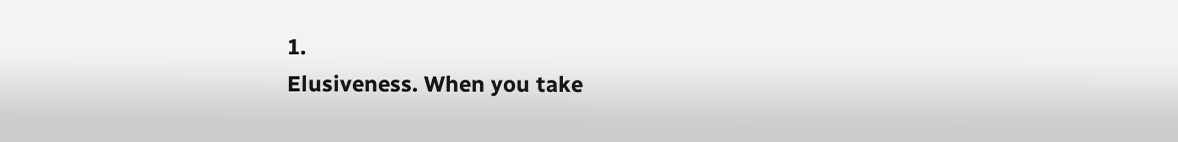1.
Elusiveness. When you take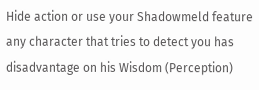Hide action or use your Shadowmeld feature any character that tries to detect you has disadvantage on his Wisdom (Perception)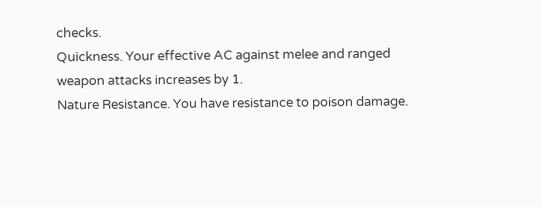checks.
Quickness. Your effective AC against melee and ranged weapon attacks increases by 1.
Nature Resistance. You have resistance to poison damage.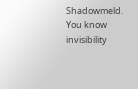Shadowmeld. You know invisibility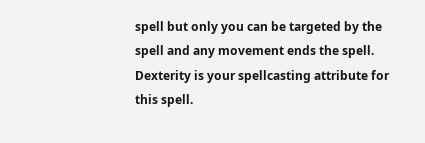spell but only you can be targeted by the spell and any movement ends the spell. Dexterity is your spellcasting attribute for this spell.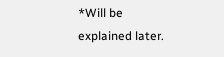*Will be explained later.